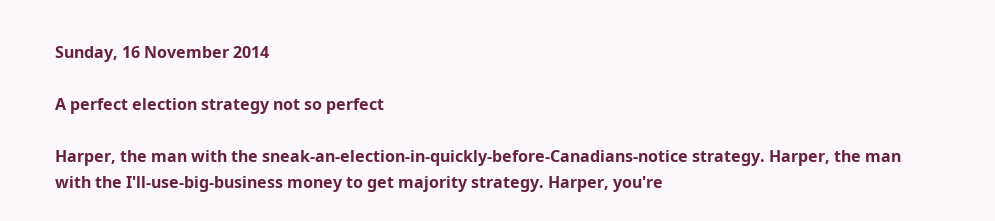Sunday, 16 November 2014

A perfect election strategy not so perfect

Harper, the man with the sneak-an-election-in-quickly-before-Canadians-notice strategy. Harper, the man with the I'll-use-big-business money to get majority strategy. Harper, you're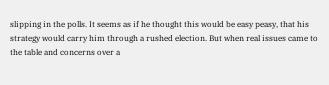slipping in the polls. It seems as if he thought this would be easy peasy, that his strategy would carry him through a rushed election. But when real issues came to the table and concerns over a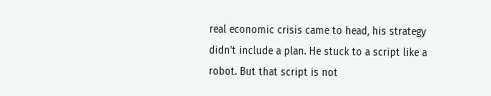real economic crisis came to head, his strategy didn't include a plan. He stuck to a script like a robot. But that script is not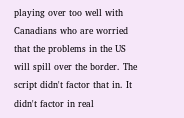playing over too well with Canadians who are worried that the problems in the US will spill over the border. The script didn't factor that in. It didn't factor in real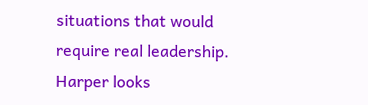situations that would require real leadership. Harper looks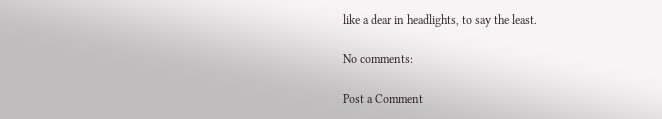like a dear in headlights, to say the least.

No comments:

Post a Comment